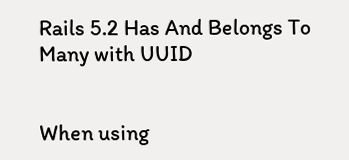Rails 5.2 Has And Belongs To Many with UUID


When using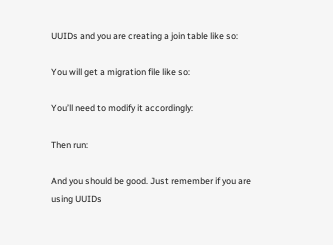UUIDs and you are creating a join table like so:

You will get a migration file like so:

You’ll need to modify it accordingly:

Then run:

And you should be good. Just remember if you are using UUIDs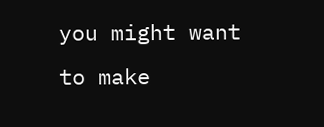you might want to make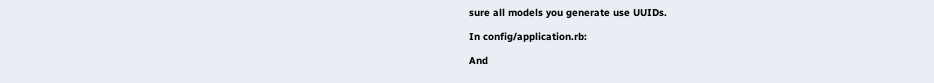sure all models you generate use UUIDs.

In config/application.rb:

And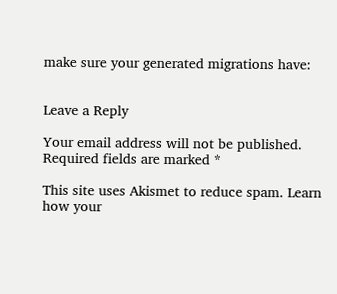make sure your generated migrations have:


Leave a Reply

Your email address will not be published. Required fields are marked *

This site uses Akismet to reduce spam. Learn how your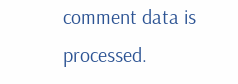comment data is processed.